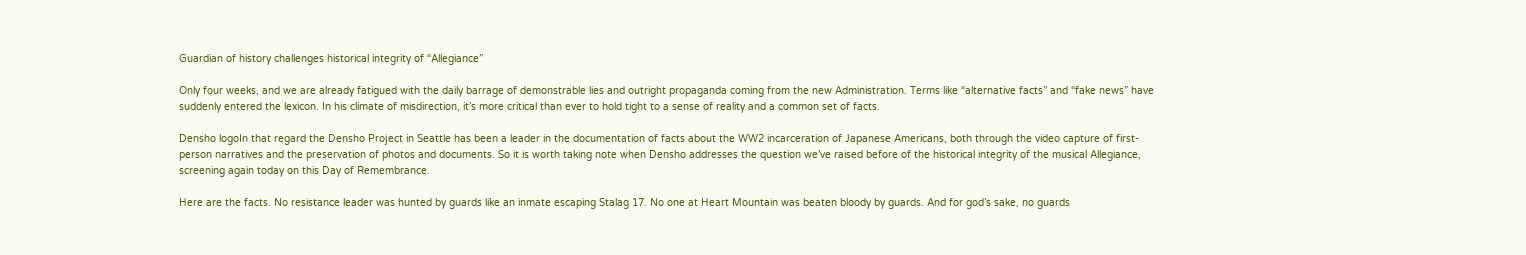Guardian of history challenges historical integrity of “Allegiance”

Only four weeks, and we are already fatigued with the daily barrage of demonstrable lies and outright propaganda coming from the new Administration. Terms like “alternative facts” and “fake news” have suddenly entered the lexicon. In his climate of misdirection, it’s more critical than ever to hold tight to a sense of reality and a common set of facts.

Densho logoIn that regard the Densho Project in Seattle has been a leader in the documentation of facts about the WW2 incarceration of Japanese Americans, both through the video capture of first-person narratives and the preservation of photos and documents. So it is worth taking note when Densho addresses the question we’ve raised before of the historical integrity of the musical Allegiance, screening again today on this Day of Remembrance.

Here are the facts. No resistance leader was hunted by guards like an inmate escaping Stalag 17. No one at Heart Mountain was beaten bloody by guards. And for god’s sake, no guards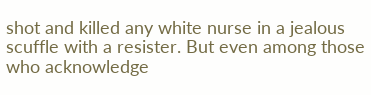shot and killed any white nurse in a jealous scuffle with a resister. But even among those who acknowledge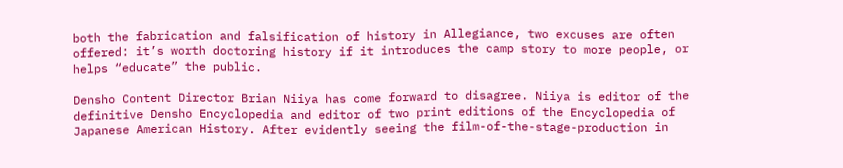both the fabrication and falsification of history in Allegiance, two excuses are often offered: it’s worth doctoring history if it introduces the camp story to more people, or helps “educate” the public.

Densho Content Director Brian Niiya has come forward to disagree. Niiya is editor of the definitive Densho Encyclopedia and editor of two print editions of the Encyclopedia of Japanese American History. After evidently seeing the film-of-the-stage-production in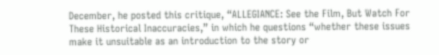December, he posted this critique, “ALLEGIANCE: See the Film, But Watch For These Historical Inaccuracies,” in which he questions “whether these issues make it unsuitable as an introduction to the story or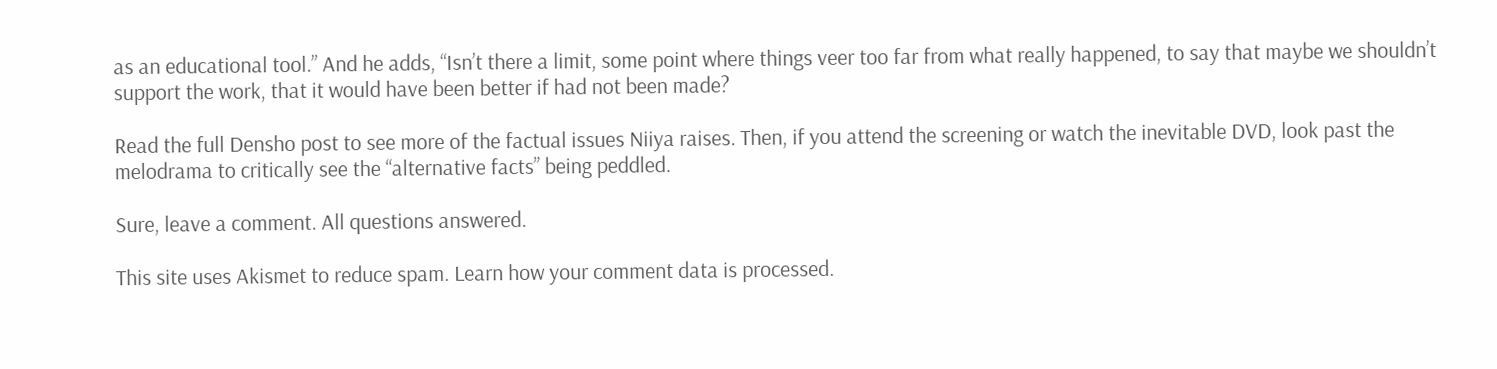as an educational tool.” And he adds, “Isn’t there a limit, some point where things veer too far from what really happened, to say that maybe we shouldn’t support the work, that it would have been better if had not been made?

Read the full Densho post to see more of the factual issues Niiya raises. Then, if you attend the screening or watch the inevitable DVD, look past the melodrama to critically see the “alternative facts” being peddled.

Sure, leave a comment. All questions answered.

This site uses Akismet to reduce spam. Learn how your comment data is processed.